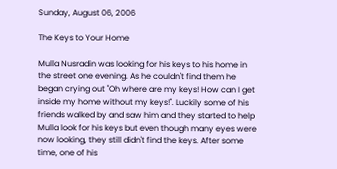Sunday, August 06, 2006

The Keys to Your Home

Mulla Nusradin was looking for his keys to his home in the street one evening. As he couldn't find them he began crying out "Oh where are my keys! How can I get inside my home without my keys!". Luckily some of his friends walked by and saw him and they started to help Mulla look for his keys but even though many eyes were now looking, they still didn't find the keys. After some time, one of his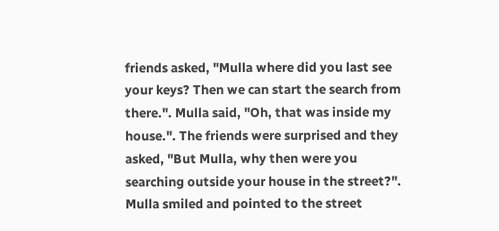friends asked, "Mulla where did you last see your keys? Then we can start the search from there.". Mulla said, "Oh, that was inside my house.". The friends were surprised and they asked, "But Mulla, why then were you searching outside your house in the street?". Mulla smiled and pointed to the street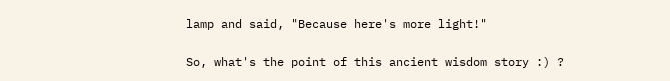lamp and said, "Because here's more light!"

So, what's the point of this ancient wisdom story :) ?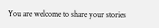You are welcome to share your stories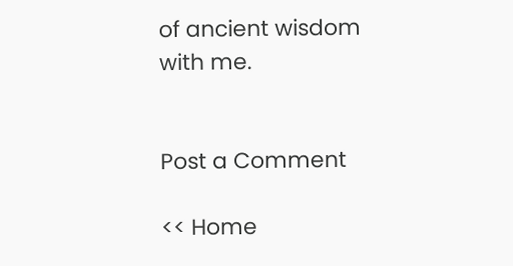of ancient wisdom with me.


Post a Comment

<< Home